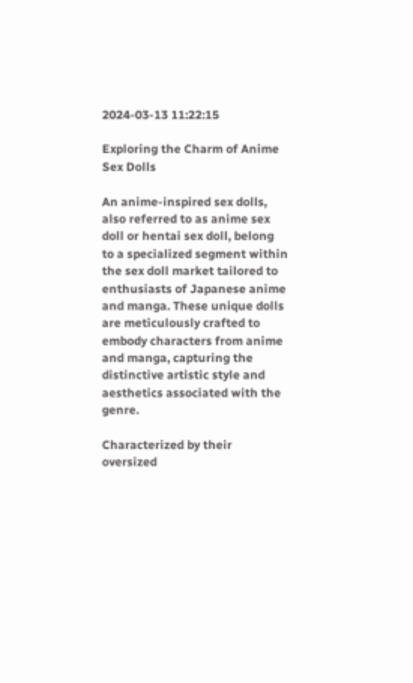2024-03-13 11:22:15

Exploring the Charm of Anime Sex Dolls

An anime-inspired sex dolls, also referred to as anime sex doll or hentai sex doll, belong to a specialized segment within the sex doll market tailored to enthusiasts of Japanese anime and manga. These unique dolls are meticulously crafted to embody characters from anime and manga, capturing the distinctive artistic style and aesthetics associated with the genre.

Characterized by their oversized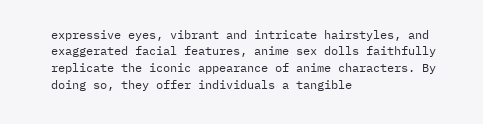expressive eyes, vibrant and intricate hairstyles, and exaggerated facial features, anime sex dolls faithfully replicate the iconic appearance of anime characters. By doing so, they offer individuals a tangible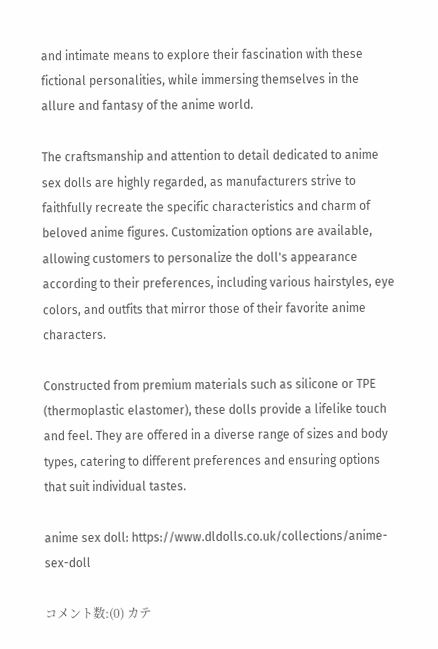and intimate means to explore their fascination with these fictional personalities, while immersing themselves in the allure and fantasy of the anime world.

The craftsmanship and attention to detail dedicated to anime sex dolls are highly regarded, as manufacturers strive to faithfully recreate the specific characteristics and charm of beloved anime figures. Customization options are available, allowing customers to personalize the doll's appearance according to their preferences, including various hairstyles, eye colors, and outfits that mirror those of their favorite anime characters.

Constructed from premium materials such as silicone or TPE (thermoplastic elastomer), these dolls provide a lifelike touch and feel. They are offered in a diverse range of sizes and body types, catering to different preferences and ensuring options that suit individual tastes.

anime sex doll: https://www.dldolls.co.uk/collections/anime-sex-doll

コメント数:(0) カテ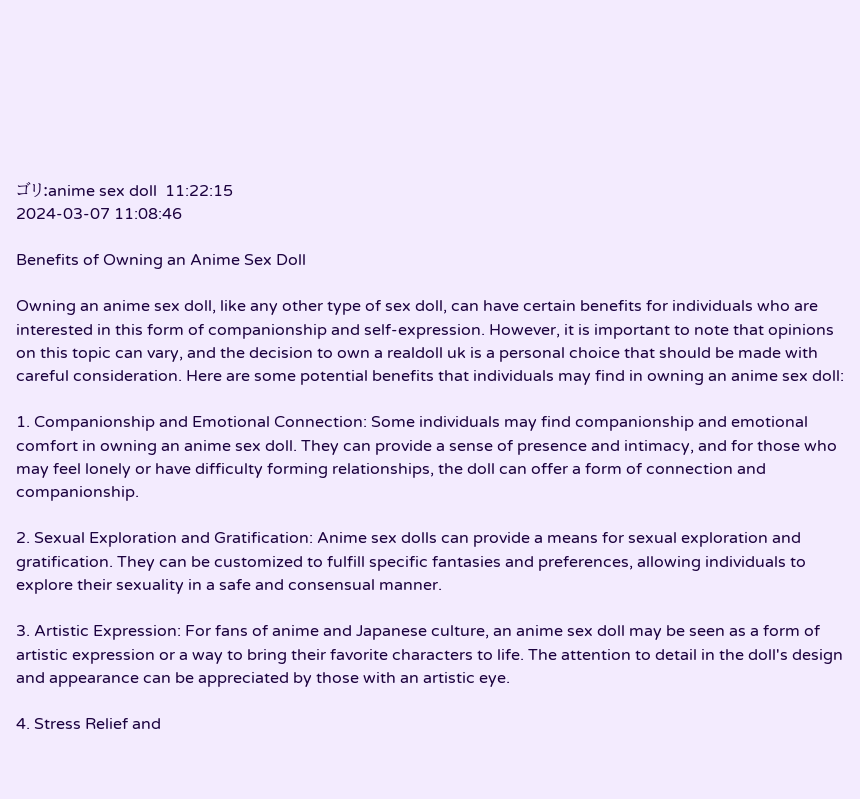ゴリ:anime sex doll  11:22:15
2024-03-07 11:08:46

Benefits of Owning an Anime Sex Doll

Owning an anime sex doll, like any other type of sex doll, can have certain benefits for individuals who are interested in this form of companionship and self-expression. However, it is important to note that opinions on this topic can vary, and the decision to own a realdoll uk is a personal choice that should be made with careful consideration. Here are some potential benefits that individuals may find in owning an anime sex doll:

1. Companionship and Emotional Connection: Some individuals may find companionship and emotional comfort in owning an anime sex doll. They can provide a sense of presence and intimacy, and for those who may feel lonely or have difficulty forming relationships, the doll can offer a form of connection and companionship.

2. Sexual Exploration and Gratification: Anime sex dolls can provide a means for sexual exploration and gratification. They can be customized to fulfill specific fantasies and preferences, allowing individuals to explore their sexuality in a safe and consensual manner.

3. Artistic Expression: For fans of anime and Japanese culture, an anime sex doll may be seen as a form of artistic expression or a way to bring their favorite characters to life. The attention to detail in the doll's design and appearance can be appreciated by those with an artistic eye.

4. Stress Relief and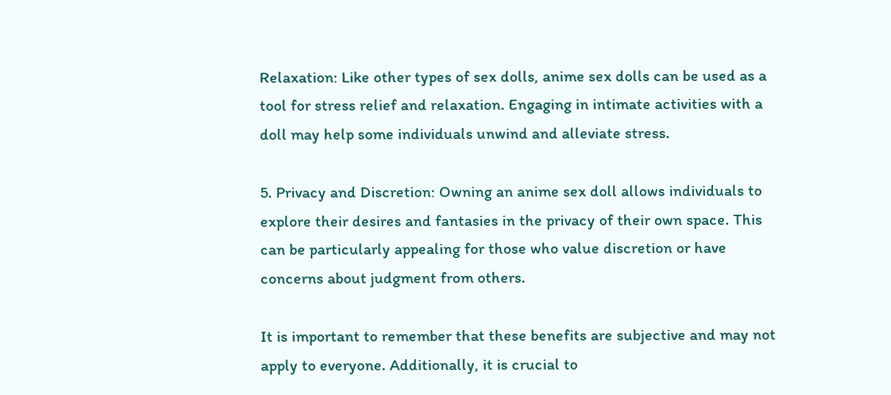Relaxation: Like other types of sex dolls, anime sex dolls can be used as a tool for stress relief and relaxation. Engaging in intimate activities with a doll may help some individuals unwind and alleviate stress.

5. Privacy and Discretion: Owning an anime sex doll allows individuals to explore their desires and fantasies in the privacy of their own space. This can be particularly appealing for those who value discretion or have concerns about judgment from others.

It is important to remember that these benefits are subjective and may not apply to everyone. Additionally, it is crucial to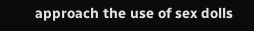approach the use of sex dolls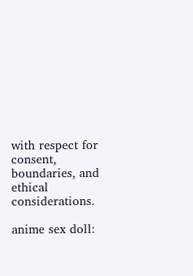with respect for consent, boundaries, and ethical considerations.

anime sex doll: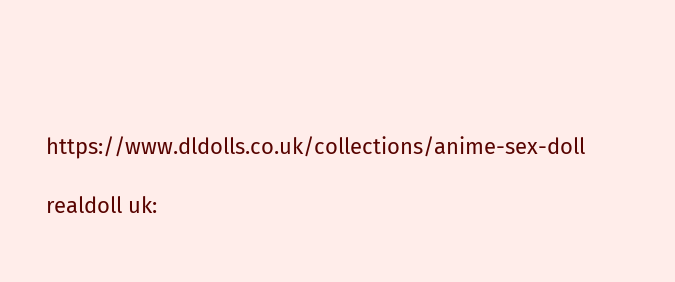https://www.dldolls.co.uk/collections/anime-sex-doll

realdoll uk: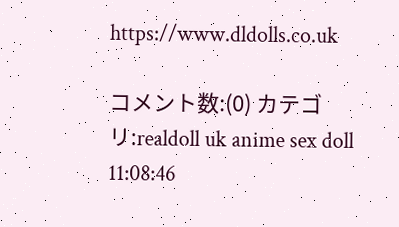https://www.dldolls.co.uk

コメント数:(0) カテゴリ:realdoll uk anime sex doll  11:08:46